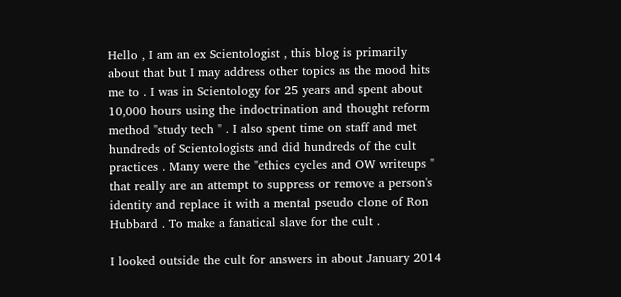Hello , I am an ex Scientologist , this blog is primarily about that but I may address other topics as the mood hits me to . I was in Scientology for 25 years and spent about 10,000 hours using the indoctrination and thought reform method "study tech " . I also spent time on staff and met hundreds of Scientologists and did hundreds of the cult practices . Many were the "ethics cycles and OW writeups " that really are an attempt to suppress or remove a person's identity and replace it with a mental pseudo clone of Ron Hubbard . To make a fanatical slave for the cult .

I looked outside the cult for answers in about January 2014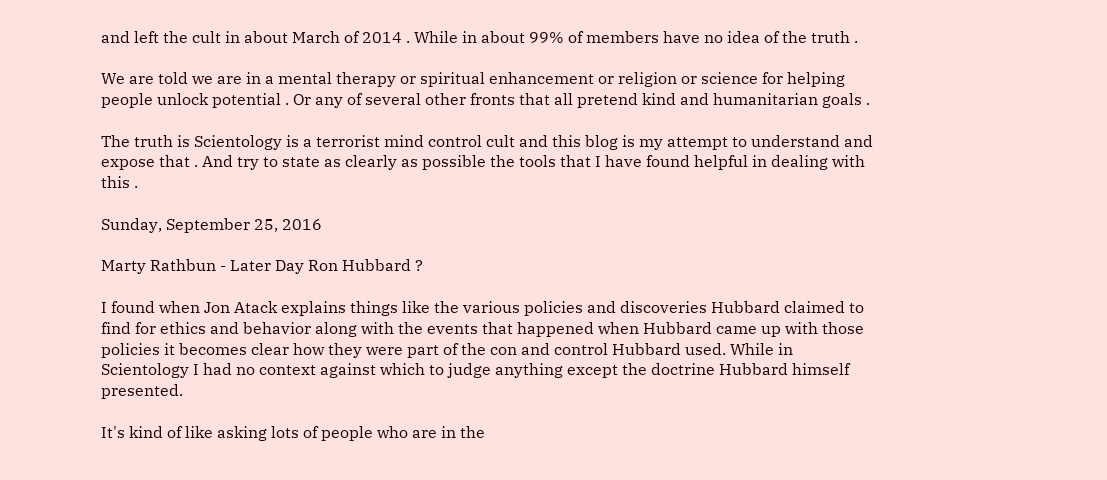and left the cult in about March of 2014 . While in about 99% of members have no idea of the truth .

We are told we are in a mental therapy or spiritual enhancement or religion or science for helping people unlock potential . Or any of several other fronts that all pretend kind and humanitarian goals .

The truth is Scientology is a terrorist mind control cult and this blog is my attempt to understand and expose that . And try to state as clearly as possible the tools that I have found helpful in dealing with this .

Sunday, September 25, 2016

Marty Rathbun - Later Day Ron Hubbard ?

I found when Jon Atack explains things like the various policies and discoveries Hubbard claimed to find for ethics and behavior along with the events that happened when Hubbard came up with those policies it becomes clear how they were part of the con and control Hubbard used. While in Scientology I had no context against which to judge anything except the doctrine Hubbard himself presented.

It's kind of like asking lots of people who are in the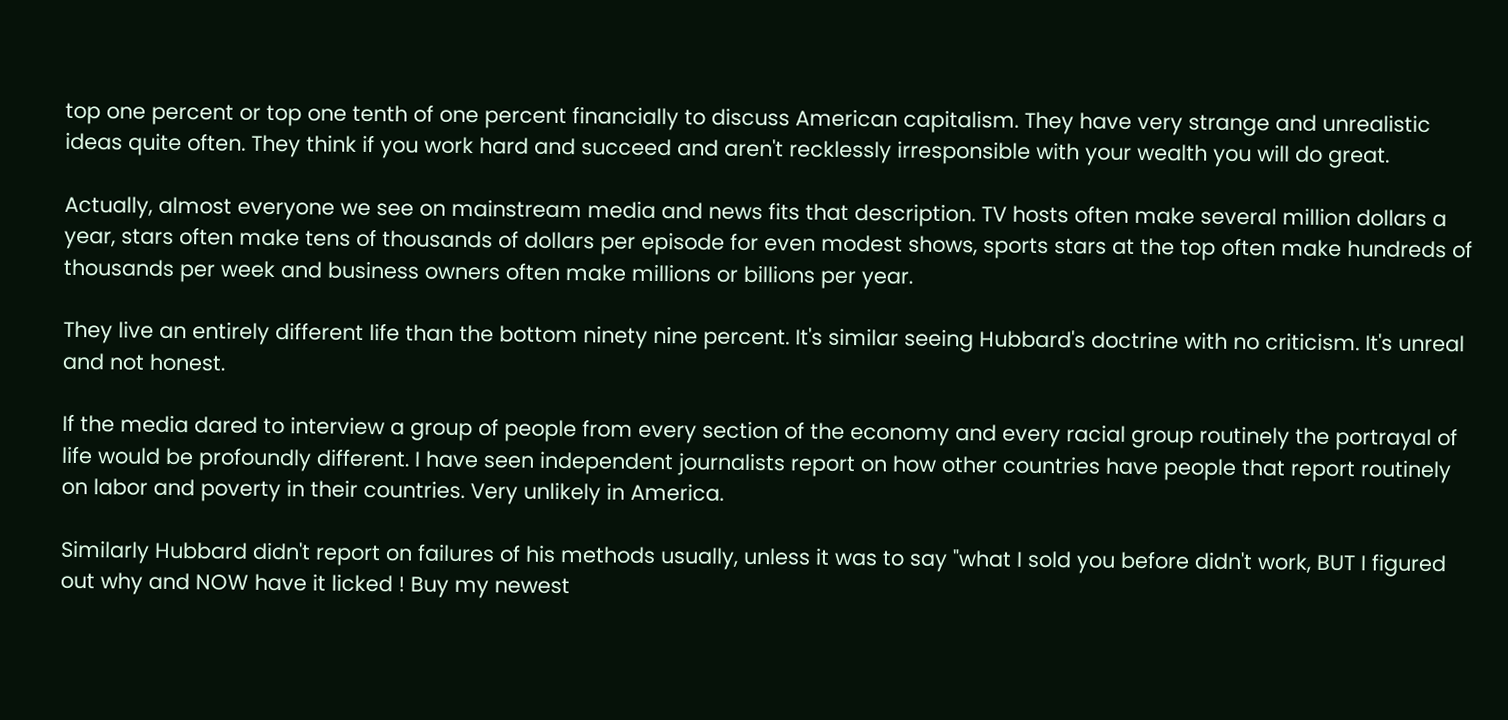top one percent or top one tenth of one percent financially to discuss American capitalism. They have very strange and unrealistic ideas quite often. They think if you work hard and succeed and aren't recklessly irresponsible with your wealth you will do great.

Actually, almost everyone we see on mainstream media and news fits that description. TV hosts often make several million dollars a year, stars often make tens of thousands of dollars per episode for even modest shows, sports stars at the top often make hundreds of thousands per week and business owners often make millions or billions per year.

They live an entirely different life than the bottom ninety nine percent. It's similar seeing Hubbard's doctrine with no criticism. It's unreal and not honest.

If the media dared to interview a group of people from every section of the economy and every racial group routinely the portrayal of life would be profoundly different. I have seen independent journalists report on how other countries have people that report routinely on labor and poverty in their countries. Very unlikely in America.

Similarly Hubbard didn't report on failures of his methods usually, unless it was to say "what I sold you before didn't work, BUT I figured out why and NOW have it licked ! Buy my newest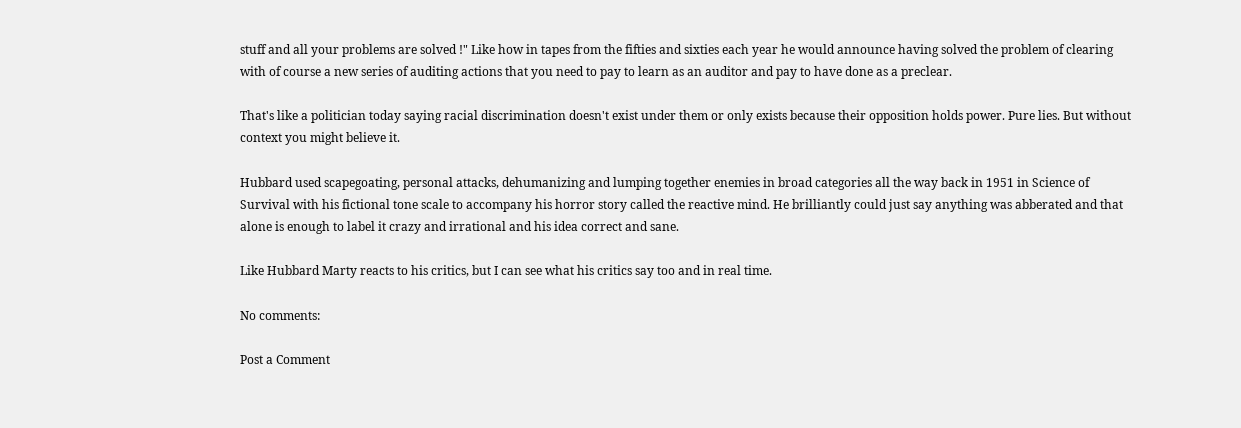stuff and all your problems are solved !" Like how in tapes from the fifties and sixties each year he would announce having solved the problem of clearing with of course a new series of auditing actions that you need to pay to learn as an auditor and pay to have done as a preclear.

That's like a politician today saying racial discrimination doesn't exist under them or only exists because their opposition holds power. Pure lies. But without context you might believe it.

Hubbard used scapegoating, personal attacks, dehumanizing and lumping together enemies in broad categories all the way back in 1951 in Science of Survival with his fictional tone scale to accompany his horror story called the reactive mind. He brilliantly could just say anything was abberated and that alone is enough to label it crazy and irrational and his idea correct and sane.

Like Hubbard Marty reacts to his critics, but I can see what his critics say too and in real time.

No comments:

Post a Comment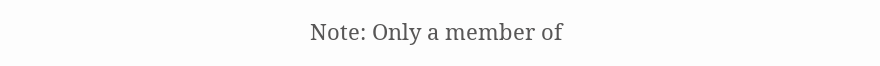Note: Only a member of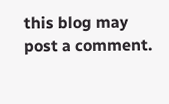this blog may post a comment.